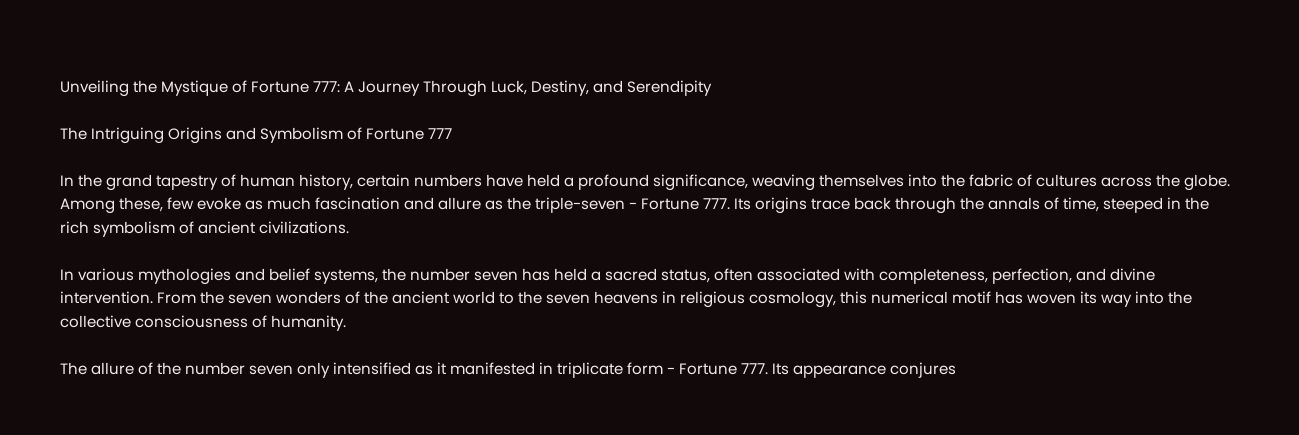Unveiling the Mystique of Fortune 777: A Journey Through Luck, Destiny, and Serendipity

The Intriguing Origins and Symbolism of Fortune 777

In the grand tapestry of human history, certain numbers have held a profound significance, weaving themselves into the fabric of cultures across the globe. Among these, few evoke as much fascination and allure as the triple-seven - Fortune 777. Its origins trace back through the annals of time, steeped in the rich symbolism of ancient civilizations.

In various mythologies and belief systems, the number seven has held a sacred status, often associated with completeness, perfection, and divine intervention. From the seven wonders of the ancient world to the seven heavens in religious cosmology, this numerical motif has woven its way into the collective consciousness of humanity.

The allure of the number seven only intensified as it manifested in triplicate form - Fortune 777. Its appearance conjures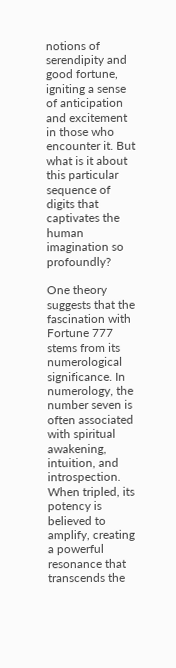notions of serendipity and good fortune, igniting a sense of anticipation and excitement in those who encounter it. But what is it about this particular sequence of digits that captivates the human imagination so profoundly?

One theory suggests that the fascination with Fortune 777 stems from its numerological significance. In numerology, the number seven is often associated with spiritual awakening, intuition, and introspection. When tripled, its potency is believed to amplify, creating a powerful resonance that transcends the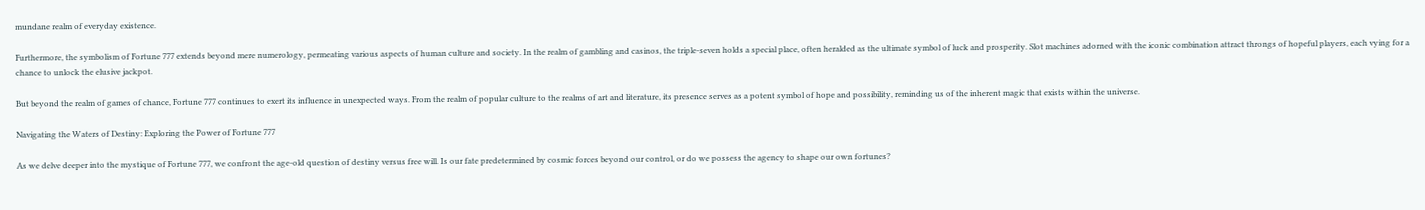mundane realm of everyday existence.

Furthermore, the symbolism of Fortune 777 extends beyond mere numerology, permeating various aspects of human culture and society. In the realm of gambling and casinos, the triple-seven holds a special place, often heralded as the ultimate symbol of luck and prosperity. Slot machines adorned with the iconic combination attract throngs of hopeful players, each vying for a chance to unlock the elusive jackpot.

But beyond the realm of games of chance, Fortune 777 continues to exert its influence in unexpected ways. From the realm of popular culture to the realms of art and literature, its presence serves as a potent symbol of hope and possibility, reminding us of the inherent magic that exists within the universe.

Navigating the Waters of Destiny: Exploring the Power of Fortune 777

As we delve deeper into the mystique of Fortune 777, we confront the age-old question of destiny versus free will. Is our fate predetermined by cosmic forces beyond our control, or do we possess the agency to shape our own fortunes?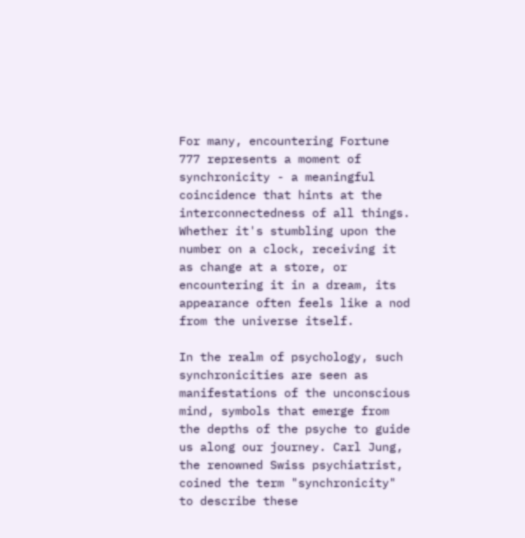For many, encountering Fortune 777 represents a moment of synchronicity - a meaningful coincidence that hints at the interconnectedness of all things. Whether it's stumbling upon the number on a clock, receiving it as change at a store, or encountering it in a dream, its appearance often feels like a nod from the universe itself.

In the realm of psychology, such synchronicities are seen as manifestations of the unconscious mind, symbols that emerge from the depths of the psyche to guide us along our journey. Carl Jung, the renowned Swiss psychiatrist, coined the term "synchronicity" to describe these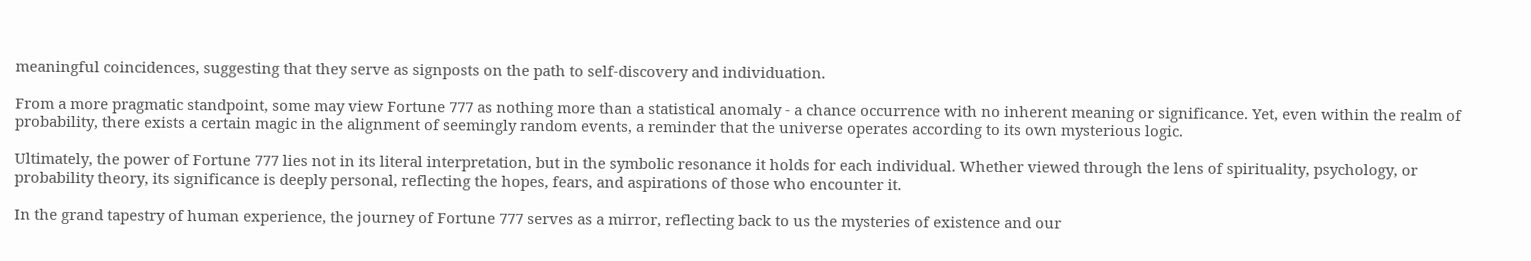meaningful coincidences, suggesting that they serve as signposts on the path to self-discovery and individuation.

From a more pragmatic standpoint, some may view Fortune 777 as nothing more than a statistical anomaly - a chance occurrence with no inherent meaning or significance. Yet, even within the realm of probability, there exists a certain magic in the alignment of seemingly random events, a reminder that the universe operates according to its own mysterious logic.

Ultimately, the power of Fortune 777 lies not in its literal interpretation, but in the symbolic resonance it holds for each individual. Whether viewed through the lens of spirituality, psychology, or probability theory, its significance is deeply personal, reflecting the hopes, fears, and aspirations of those who encounter it.

In the grand tapestry of human experience, the journey of Fortune 777 serves as a mirror, reflecting back to us the mysteries of existence and our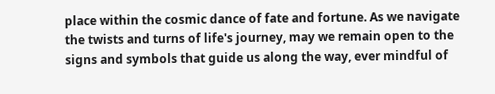place within the cosmic dance of fate and fortune. As we navigate the twists and turns of life's journey, may we remain open to the signs and symbols that guide us along the way, ever mindful of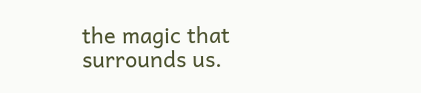the magic that surrounds us.